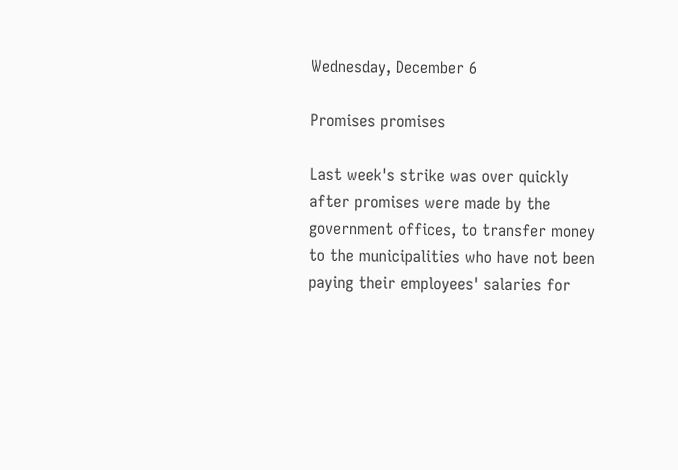Wednesday, December 6

Promises promises

Last week's strike was over quickly after promises were made by the government offices, to transfer money to the municipalities who have not been paying their employees' salaries for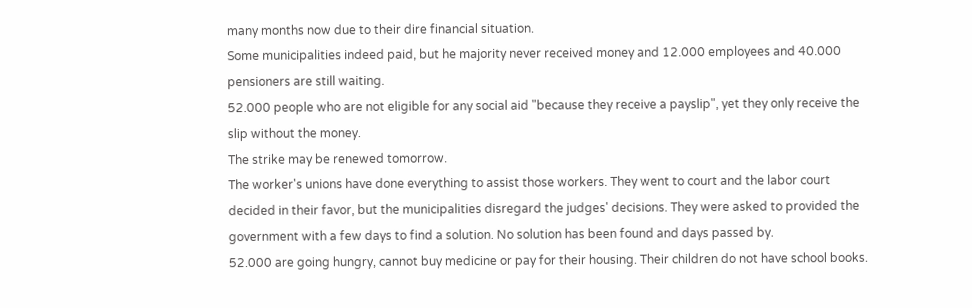many months now due to their dire financial situation.
Some municipalities indeed paid, but he majority never received money and 12.000 employees and 40.000 pensioners are still waiting.
52.000 people who are not eligible for any social aid "because they receive a payslip", yet they only receive the slip without the money.
The strike may be renewed tomorrow.
The worker's unions have done everything to assist those workers. They went to court and the labor court decided in their favor, but the municipalities disregard the judges' decisions. They were asked to provided the government with a few days to find a solution. No solution has been found and days passed by.
52.000 are going hungry, cannot buy medicine or pay for their housing. Their children do not have school books.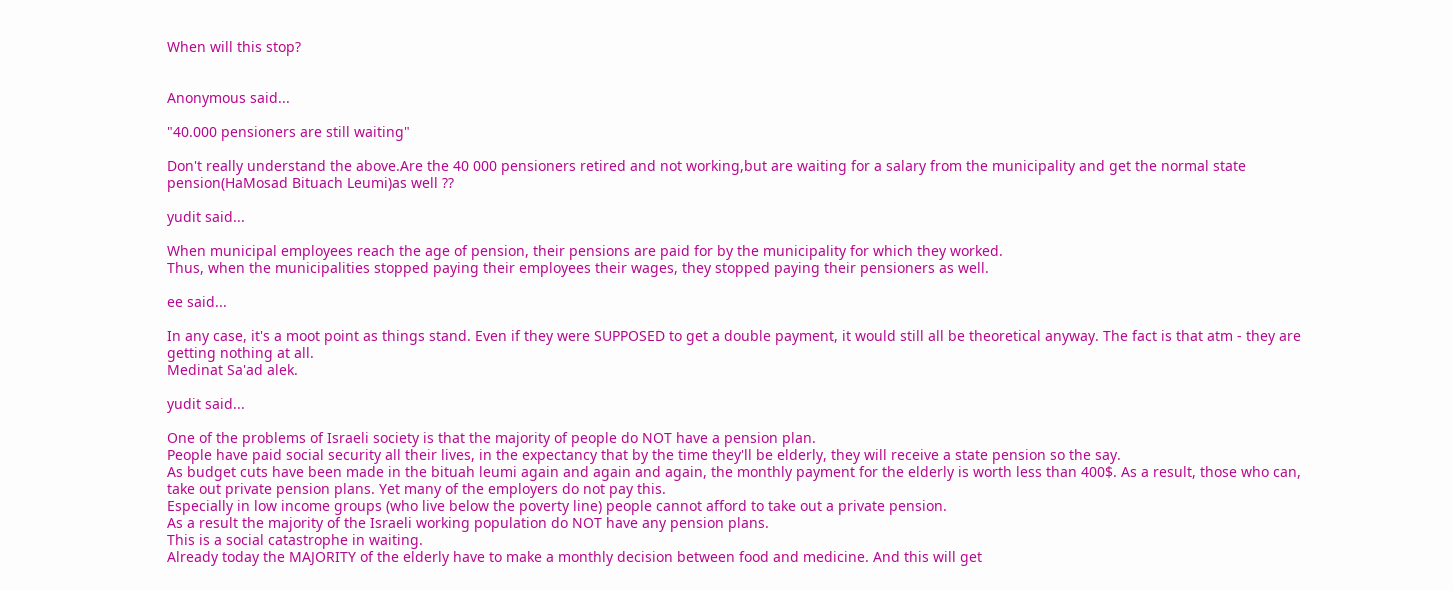When will this stop?


Anonymous said...

"40.000 pensioners are still waiting"

Don't really understand the above.Are the 40 000 pensioners retired and not working,but are waiting for a salary from the municipality and get the normal state pension(HaMosad Bituach Leumi)as well ??

yudit said...

When municipal employees reach the age of pension, their pensions are paid for by the municipality for which they worked.
Thus, when the municipalities stopped paying their employees their wages, they stopped paying their pensioners as well.

ee said...

In any case, it's a moot point as things stand. Even if they were SUPPOSED to get a double payment, it would still all be theoretical anyway. The fact is that atm - they are getting nothing at all.
Medinat Sa'ad alek.

yudit said...

One of the problems of Israeli society is that the majority of people do NOT have a pension plan.
People have paid social security all their lives, in the expectancy that by the time they'll be elderly, they will receive a state pension so the say.
As budget cuts have been made in the bituah leumi again and again and again, the monthly payment for the elderly is worth less than 400$. As a result, those who can, take out private pension plans. Yet many of the employers do not pay this.
Especially in low income groups (who live below the poverty line) people cannot afford to take out a private pension.
As a result the majority of the Israeli working population do NOT have any pension plans.
This is a social catastrophe in waiting.
Already today the MAJORITY of the elderly have to make a monthly decision between food and medicine. And this will get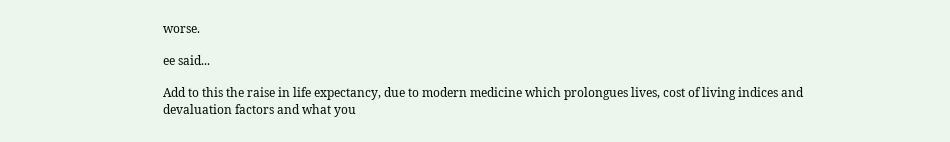worse.

ee said...

Add to this the raise in life expectancy, due to modern medicine which prolongues lives, cost of living indices and devaluation factors and what you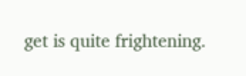get is quite frightening.